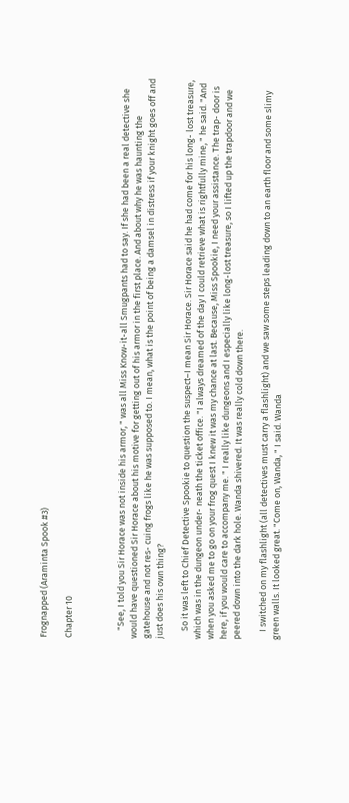Frognapped (Araminta Spook #3)

Chapter 10



    "See, I told you Sir Horace was not inside his armor, " was all Miss Know-it-all Smugpants had to say. If she had been a real detective she would have questioned Sir Horace about his motive for getting out of his armor in the first place. And about why he was haunting the gatehouse and not res- cuing frogs like he was supposed to. I mean, what is the point of being a damsel in distress if your knight goes off and just does his own thing?

    So it was left to Chief Detective Spookie to question the suspect–I mean Sir Horace. Sir Horace said he had come for his long- lost treasure, which was in the dungeon under- neath the ticket office. "I always dreamed of the day I could retrieve what is rightfully mine, " he said. "And when you asked me to go on your frog quest I knew it was my chance at last. Because, Miss Spookie, I need your assistance. The trap- door is here, if you would care to accompany me. " I really like dungeons and I especially like long-lost treasure, so I lifted up the trapdoor and we peered down into the dark hole. Wanda shivered. It was really cold down there.

    I switched on my flashlight (all detectives must carry a flashlight) and we saw some steps leading down to an earth floor and some slimy green walls. It looked great. "Come on, Wanda, " I said. Wanda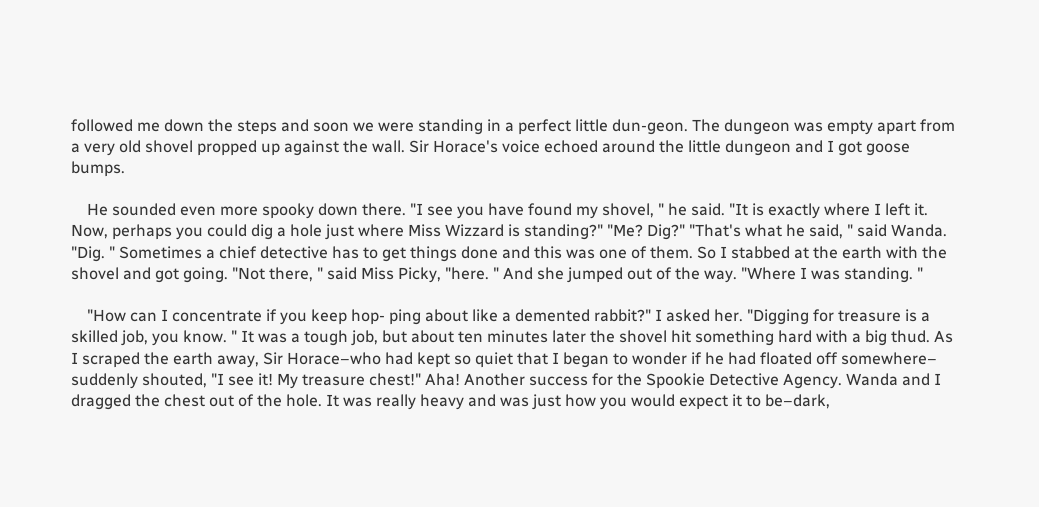followed me down the steps and soon we were standing in a perfect little dun-geon. The dungeon was empty apart from a very old shovel propped up against the wall. Sir Horace's voice echoed around the little dungeon and I got goose bumps.

    He sounded even more spooky down there. "I see you have found my shovel, " he said. "It is exactly where I left it. Now, perhaps you could dig a hole just where Miss Wizzard is standing?" "Me? Dig?" "That's what he said, " said Wanda. "Dig. " Sometimes a chief detective has to get things done and this was one of them. So I stabbed at the earth with the shovel and got going. "Not there, " said Miss Picky, "here. " And she jumped out of the way. "Where I was standing. "

    "How can I concentrate if you keep hop- ping about like a demented rabbit?" I asked her. "Digging for treasure is a skilled job, you know. " It was a tough job, but about ten minutes later the shovel hit something hard with a big thud. As I scraped the earth away, Sir Horace–who had kept so quiet that I began to wonder if he had floated off somewhere– suddenly shouted, "I see it! My treasure chest!" Aha! Another success for the Spookie Detective Agency. Wanda and I dragged the chest out of the hole. It was really heavy and was just how you would expect it to be–dark,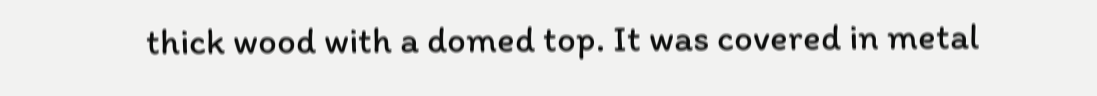thick wood with a domed top. It was covered in metal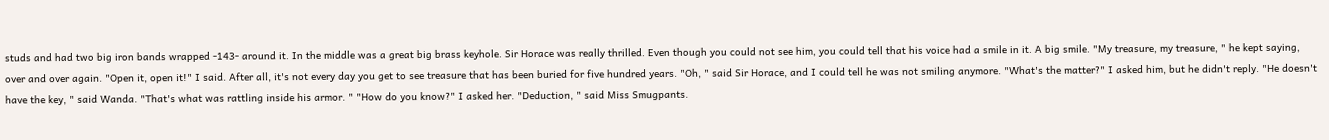studs and had two big iron bands wrapped -143- around it. In the middle was a great big brass keyhole. Sir Horace was really thrilled. Even though you could not see him, you could tell that his voice had a smile in it. A big smile. "My treasure, my treasure, " he kept saying, over and over again. "Open it, open it!" I said. After all, it's not every day you get to see treasure that has been buried for five hundred years. "Oh, " said Sir Horace, and I could tell he was not smiling anymore. "What's the matter?" I asked him, but he didn't reply. "He doesn't have the key, " said Wanda. "That's what was rattling inside his armor. " "How do you know?" I asked her. "Deduction, " said Miss Smugpants.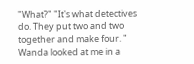"What?" "It's what detectives do. They put two and two together and make four. " Wanda looked at me in a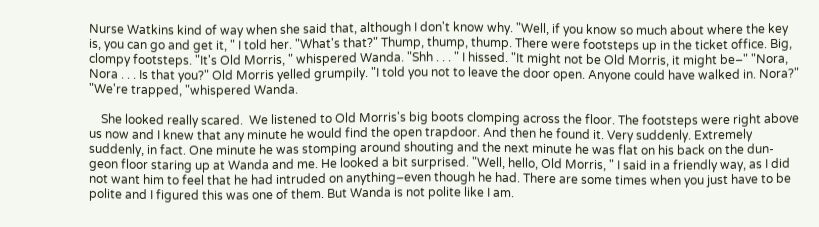Nurse Watkins kind of way when she said that, although I don't know why. "Well, if you know so much about where the key is, you can go and get it, " I told her. "What's that?" Thump, thump, thump. There were footsteps up in the ticket office. Big, clompy footsteps. "It's Old Morris, " whispered Wanda. "Shh . . . " I hissed. "It might not be Old Morris, it might be–" "Nora, Nora . . . Is that you?" Old Morris yelled grumpily. "I told you not to leave the door open. Anyone could have walked in. Nora?" "We're trapped, "whispered Wanda.

    She looked really scared.  We listened to Old Morris's big boots clomping across the floor. The footsteps were right above us now and I knew that any minute he would find the open trapdoor. And then he found it. Very suddenly. Extremely suddenly, in fact. One minute he was stomping around shouting and the next minute he was flat on his back on the dun- geon floor staring up at Wanda and me. He looked a bit surprised. "Well, hello, Old Morris, " I said in a friendly way, as I did not want him to feel that he had intruded on anything–even though he had. There are some times when you just have to be polite and I figured this was one of them. But Wanda is not polite like I am.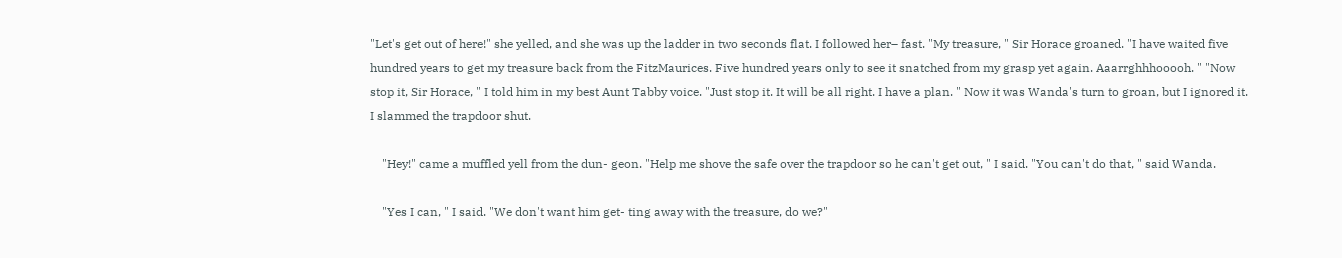"Let's get out of here!" she yelled, and she was up the ladder in two seconds flat. I followed her– fast. "My treasure, " Sir Horace groaned. "I have waited five hundred years to get my treasure back from the FitzMaurices. Five hundred years only to see it snatched from my grasp yet again. Aaarrghhhooooh. " "Now stop it, Sir Horace, " I told him in my best Aunt Tabby voice. "Just stop it. It will be all right. I have a plan. " Now it was Wanda's turn to groan, but I ignored it. I slammed the trapdoor shut.

    "Hey!" came a muffled yell from the dun- geon. "Help me shove the safe over the trapdoor so he can't get out, " I said. "You can't do that, " said Wanda.

    "Yes I can, " I said. "We don't want him get- ting away with the treasure, do we?"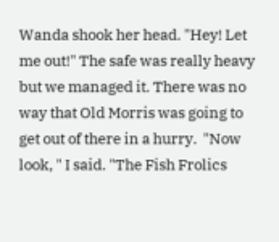Wanda shook her head. "Hey! Let me out!" The safe was really heavy but we managed it. There was no way that Old Morris was going to get out of there in a hurry.  "Now look, " I said. "The Fish Frolics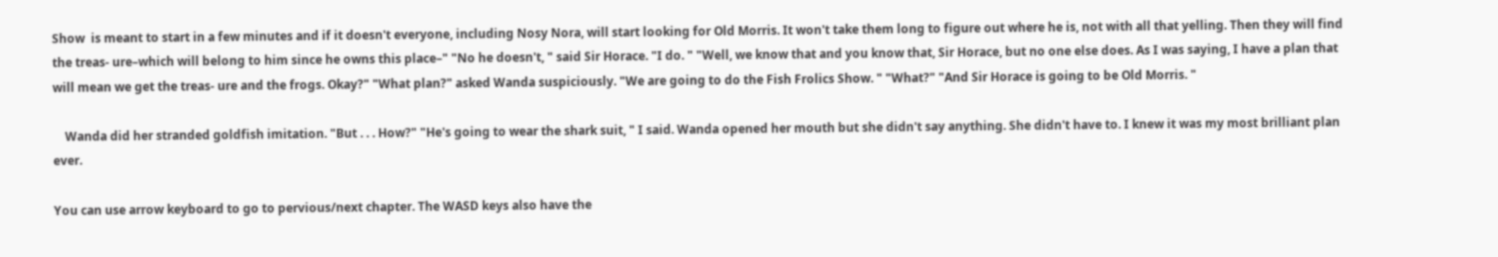Show  is meant to start in a few minutes and if it doesn't everyone, including Nosy Nora, will start looking for Old Morris. It won't take them long to figure out where he is, not with all that yelling. Then they will find the treas- ure–which will belong to him since he owns this place–" "No he doesn't, " said Sir Horace. "I do. " "Well, we know that and you know that, Sir Horace, but no one else does. As I was saying, I have a plan that will mean we get the treas- ure and the frogs. Okay?" "What plan?" asked Wanda suspiciously. "We are going to do the Fish Frolics Show. " "What?" "And Sir Horace is going to be Old Morris. "

    Wanda did her stranded goldfish imitation. "But . . . How?" "He's going to wear the shark suit, " I said. Wanda opened her mouth but she didn't say anything. She didn't have to. I knew it was my most brilliant plan ever.

You can use arrow keyboard to go to pervious/next chapter. The WASD keys also have the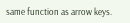same function as arrow keys.